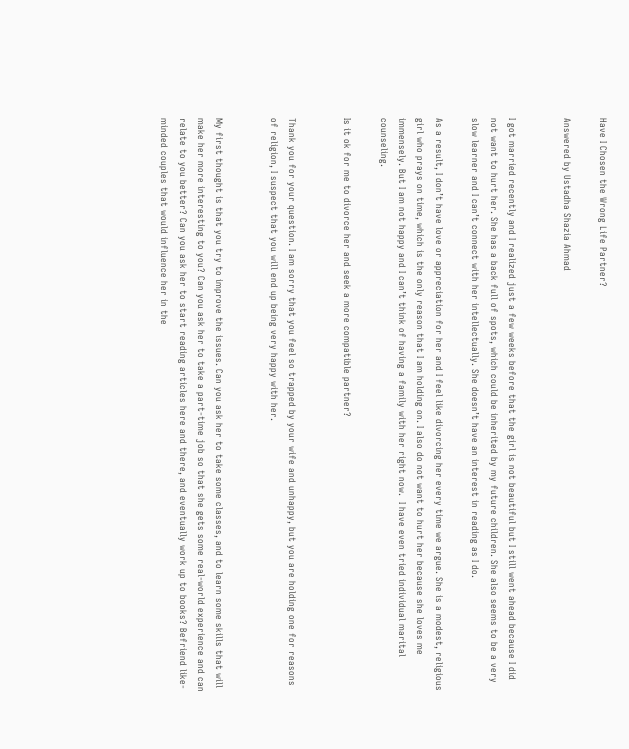Have I Chosen the Wrong Life Partner?

Answered by Ustadha Shazia Ahmad


I got married recently and I realized just a few weeks before that the girl is not beautiful but I still went ahead because I did not want to hurt her. She has a back full of spots, which could be inherited by my future children. She also seems to be a very slow learner and I can’t connect with her intellectually. She doesn’t have an interest in reading as I do.

As a result, I don’t have love or appreciation for her and I feel like divorcing her every time we argue. She is a modest, religious girl who prays on time, which is the only reason that I am holding on. I also do not want to hurt her because she loves me immensely. But I am not happy and I can’t think of having a family with her right now.  I have even tried individual marital counseling.

Is it ok for me to divorce her and seek a more compatible partner?


Thank you for your question. I am sorry that you feel so trapped by your wife and unhappy, but you are holding one for reasons of religion, I suspect that you will end up being very happy with her.


My first thought is that you try to improve the issues. Can you ask her to take some classes, and to learn some skills that will make her more interesting to you? Can you ask her to take a part-time job so that she gets some real-world experience and can relate to you better? Can you ask her to start reading articles here and there, and eventually work up to books? Befriend like-minded couples that would influence her in the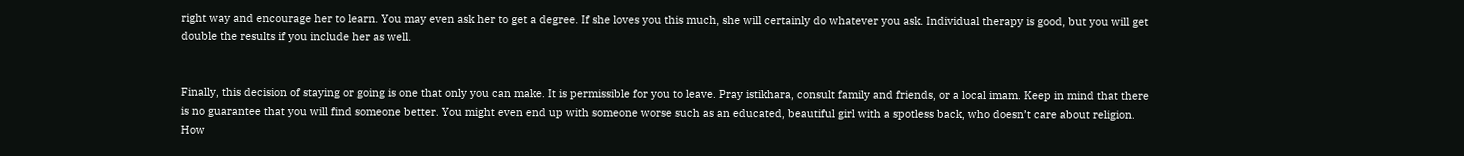right way and encourage her to learn. You may even ask her to get a degree. If she loves you this much, she will certainly do whatever you ask. Individual therapy is good, but you will get double the results if you include her as well.


Finally, this decision of staying or going is one that only you can make. It is permissible for you to leave. Pray istikhara, consult family and friends, or a local imam. Keep in mind that there is no guarantee that you will find someone better. You might even end up with someone worse such as an educated, beautiful girl with a spotless back, who doesn’t care about religion. How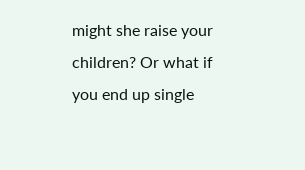might she raise your children? Or what if you end up single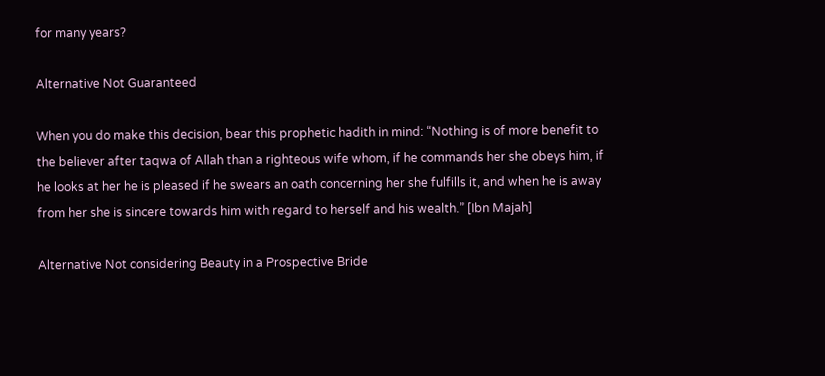for many years?

Alternative Not Guaranteed

When you do make this decision, bear this prophetic hadith in mind: “Nothing is of more benefit to the believer after taqwa of Allah than a righteous wife whom, if he commands her she obeys him, if he looks at her he is pleased if he swears an oath concerning her she fulfills it, and when he is away from her she is sincere towards him with regard to herself and his wealth.” [Ibn Majah]

Alternative Not considering Beauty in a Prospective Bride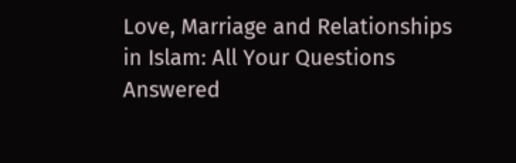Love, Marriage and Relationships in Islam: All Your Questions Answered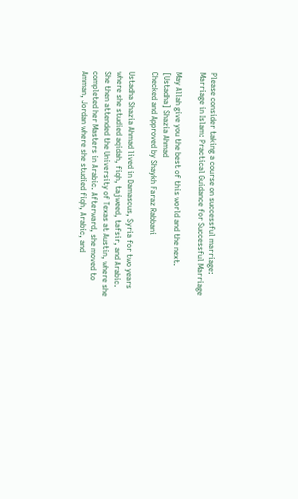Please consider taking a course on successful marriage:
Marriage in Islam: Practical Guidance for Successful Marriage

May Allah give you the best of this world and the next.
[Ustadha] Shazia Ahmad
Checked and Approved by Shaykh Faraz Rabbani

Ustadha Shazia Ahmad lived in Damascus, Syria for two years where she studied aqidah, fiqh, tajweed, tafsir, and Arabic. She then attended the University of Texas at Austin, where she completed her Masters in Arabic. Afterward, she moved to Amman, Jordan where she studied fiqh, Arabic, and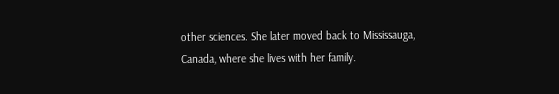other sciences. She later moved back to Mississauga, Canada, where she lives with her family.